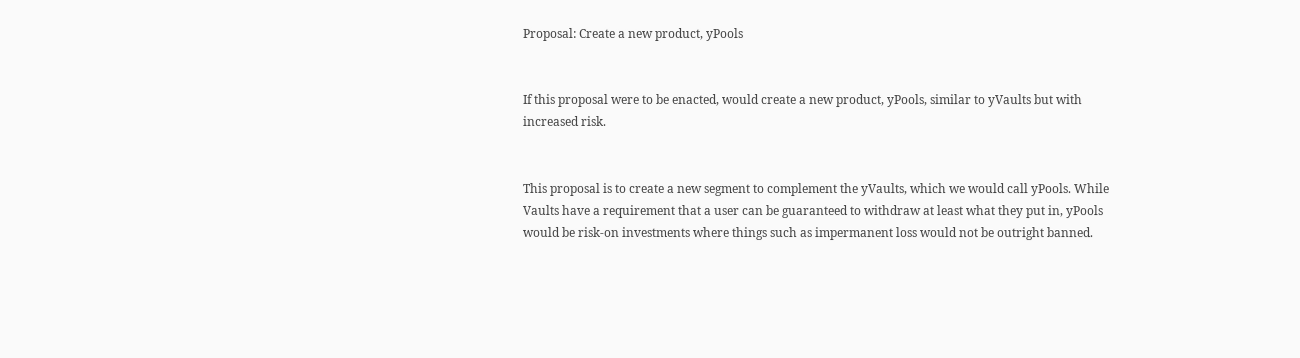Proposal: Create a new product, yPools


If this proposal were to be enacted, would create a new product, yPools, similar to yVaults but with increased risk.


This proposal is to create a new segment to complement the yVaults, which we would call yPools. While Vaults have a requirement that a user can be guaranteed to withdraw at least what they put in, yPools would be risk-on investments where things such as impermanent loss would not be outright banned.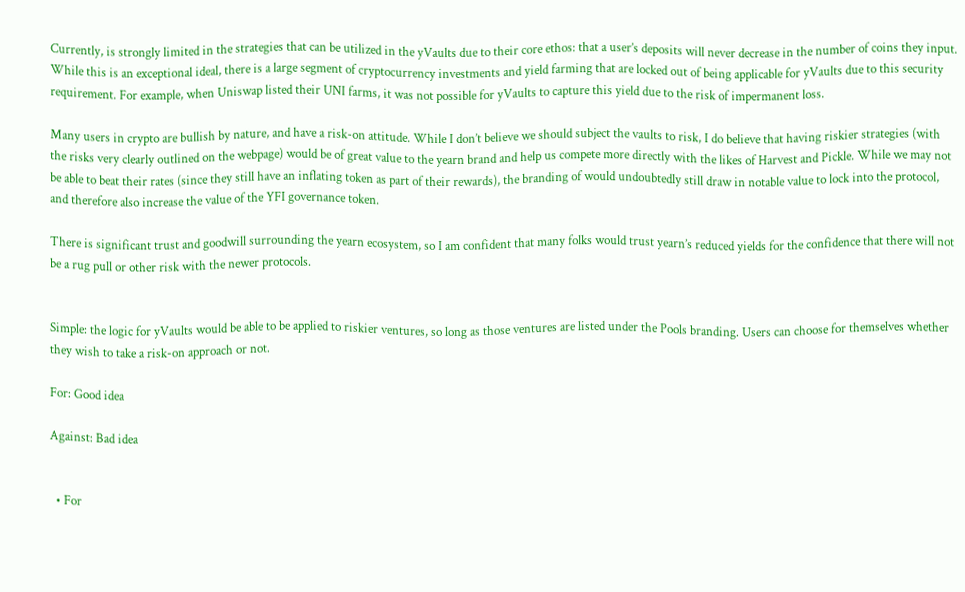Currently, is strongly limited in the strategies that can be utilized in the yVaults due to their core ethos: that a user’s deposits will never decrease in the number of coins they input. While this is an exceptional ideal, there is a large segment of cryptocurrency investments and yield farming that are locked out of being applicable for yVaults due to this security requirement. For example, when Uniswap listed their UNI farms, it was not possible for yVaults to capture this yield due to the risk of impermanent loss.

Many users in crypto are bullish by nature, and have a risk-on attitude. While I don’t believe we should subject the vaults to risk, I do believe that having riskier strategies (with the risks very clearly outlined on the webpage) would be of great value to the yearn brand and help us compete more directly with the likes of Harvest and Pickle. While we may not be able to beat their rates (since they still have an inflating token as part of their rewards), the branding of would undoubtedly still draw in notable value to lock into the protocol, and therefore also increase the value of the YFI governance token.

There is significant trust and goodwill surrounding the yearn ecosystem, so I am confident that many folks would trust yearn’s reduced yields for the confidence that there will not be a rug pull or other risk with the newer protocols.


Simple: the logic for yVaults would be able to be applied to riskier ventures, so long as those ventures are listed under the Pools branding. Users can choose for themselves whether they wish to take a risk-on approach or not.

For: Good idea

Against: Bad idea


  • For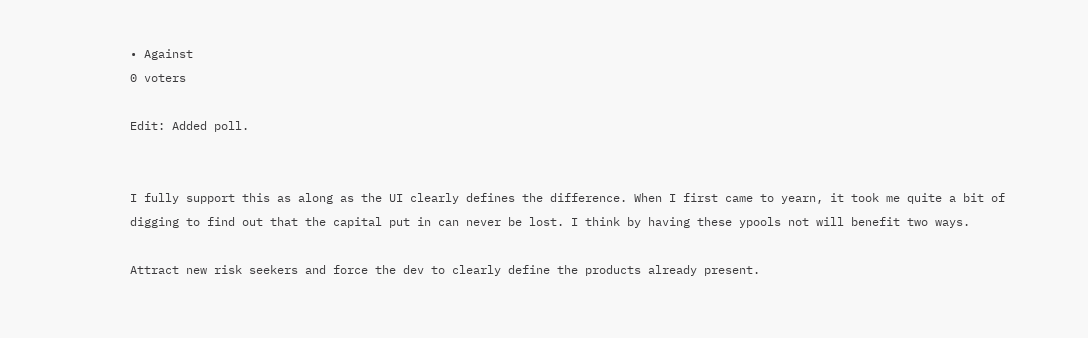• Against
0 voters

Edit: Added poll.


I fully support this as along as the UI clearly defines the difference. When I first came to yearn, it took me quite a bit of digging to find out that the capital put in can never be lost. I think by having these ypools not will benefit two ways.

Attract new risk seekers and force the dev to clearly define the products already present.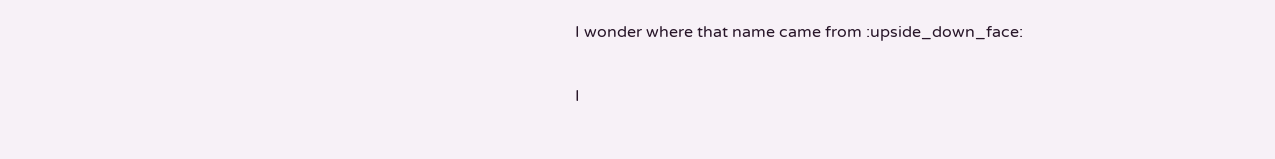I wonder where that name came from :upside_down_face:

I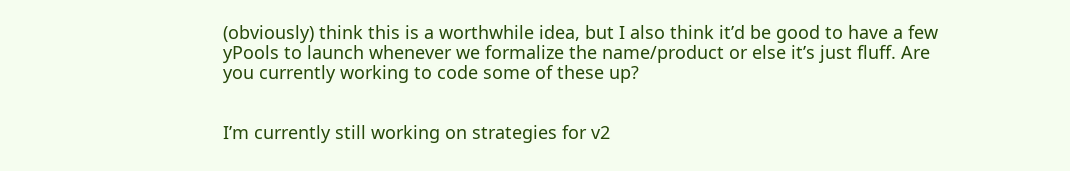(obviously) think this is a worthwhile idea, but I also think it’d be good to have a few yPools to launch whenever we formalize the name/product or else it’s just fluff. Are you currently working to code some of these up?


I’m currently still working on strategies for v2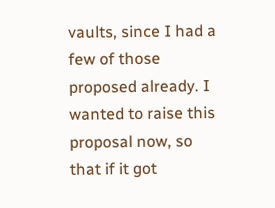vaults, since I had a few of those proposed already. I wanted to raise this proposal now, so that if it got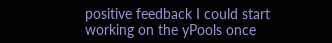positive feedback I could start working on the yPools once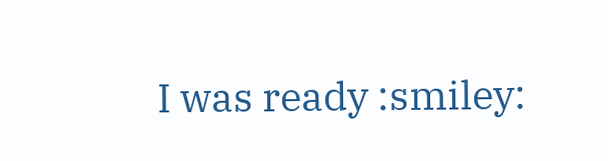I was ready :smiley: